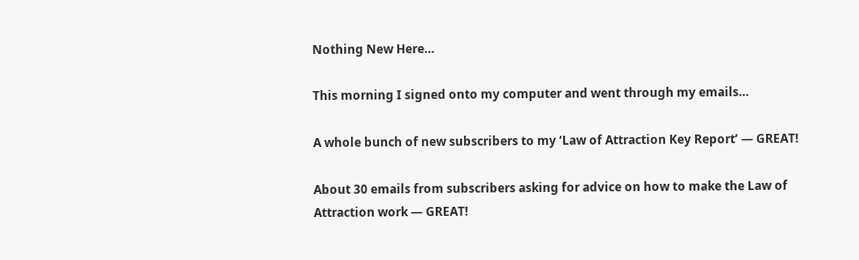Nothing New Here…

This morning I signed onto my computer and went through my emails…

A whole bunch of new subscribers to my ‘Law of Attraction Key Report’ — GREAT!

About 30 emails from subscribers asking for advice on how to make the Law of Attraction work — GREAT!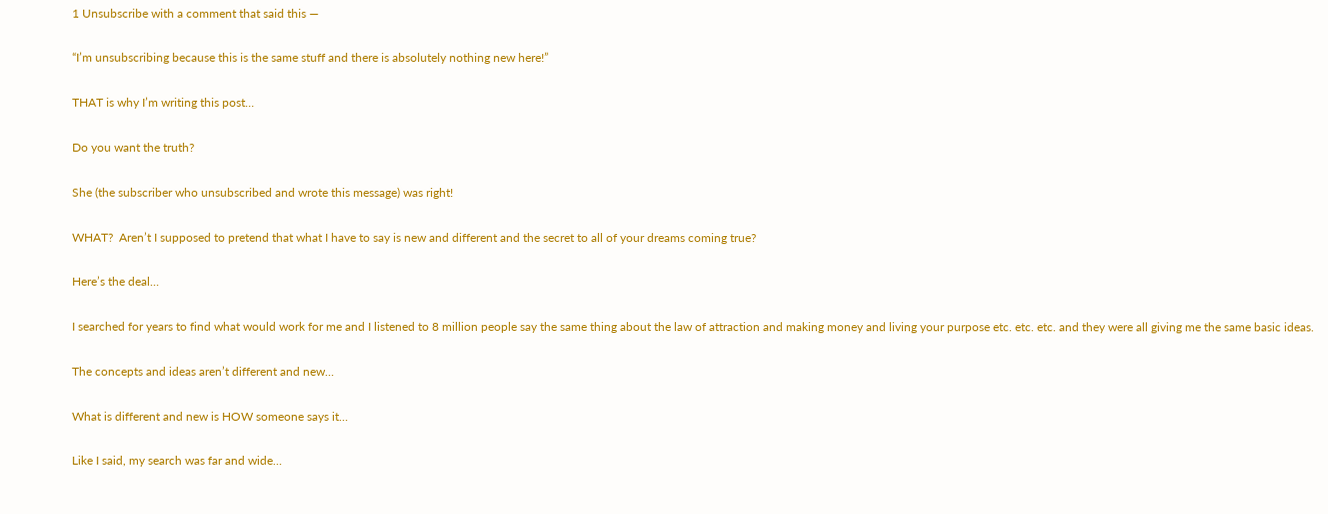1 Unsubscribe with a comment that said this —

“I’m unsubscribing because this is the same stuff and there is absolutely nothing new here!”

THAT is why I’m writing this post…

Do you want the truth?

She (the subscriber who unsubscribed and wrote this message) was right!

WHAT?  Aren’t I supposed to pretend that what I have to say is new and different and the secret to all of your dreams coming true?

Here’s the deal…

I searched for years to find what would work for me and I listened to 8 million people say the same thing about the law of attraction and making money and living your purpose etc. etc. etc. and they were all giving me the same basic ideas.

The concepts and ideas aren’t different and new…

What is different and new is HOW someone says it…

Like I said, my search was far and wide…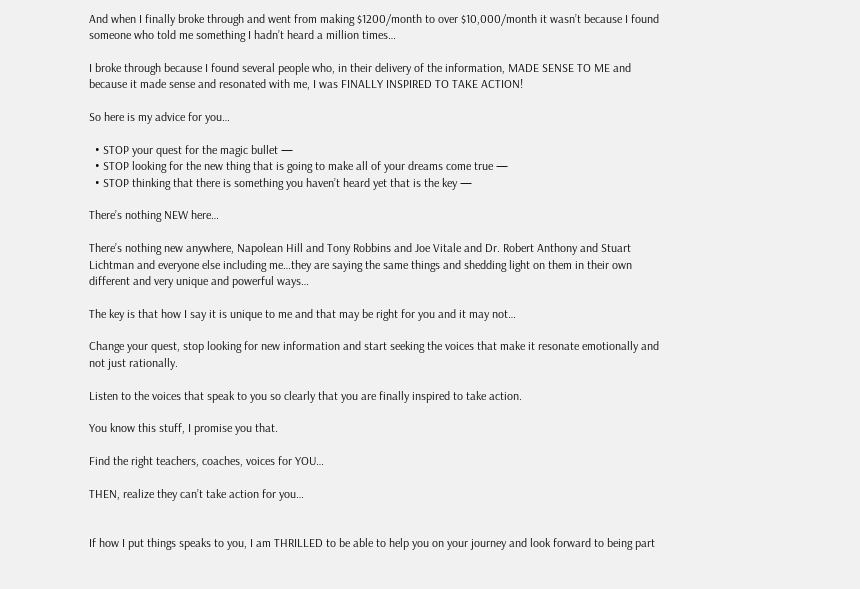And when I finally broke through and went from making $1200/month to over $10,000/month it wasn’t because I found someone who told me something I hadn’t heard a million times…

I broke through because I found several people who, in their delivery of the information, MADE SENSE TO ME and because it made sense and resonated with me, I was FINALLY INSPIRED TO TAKE ACTION!

So here is my advice for you…

  • STOP your quest for the magic bullet —
  • STOP looking for the new thing that is going to make all of your dreams come true —
  • STOP thinking that there is something you haven’t heard yet that is the key —

There’s nothing NEW here…

There’s nothing new anywhere, Napolean Hill and Tony Robbins and Joe Vitale and Dr. Robert Anthony and Stuart Lichtman and everyone else including me…they are saying the same things and shedding light on them in their own different and very unique and powerful ways…

The key is that how I say it is unique to me and that may be right for you and it may not…

Change your quest, stop looking for new information and start seeking the voices that make it resonate emotionally and not just rationally.

Listen to the voices that speak to you so clearly that you are finally inspired to take action.

You know this stuff, I promise you that.

Find the right teachers, coaches, voices for YOU…

THEN, realize they can’t take action for you…


If how I put things speaks to you, I am THRILLED to be able to help you on your journey and look forward to being part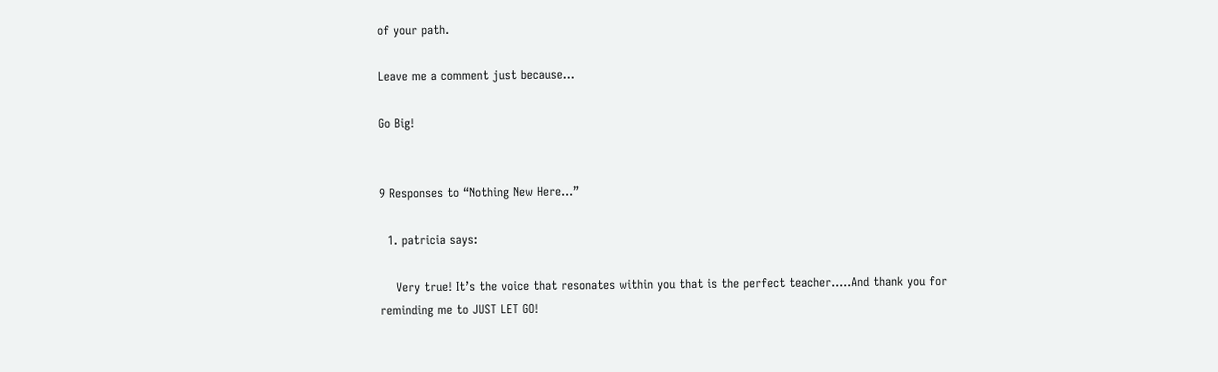of your path.

Leave me a comment just because…

Go Big!


9 Responses to “Nothing New Here…”

  1. patricia says:

    Very true! It’s the voice that resonates within you that is the perfect teacher…..And thank you for reminding me to JUST LET GO!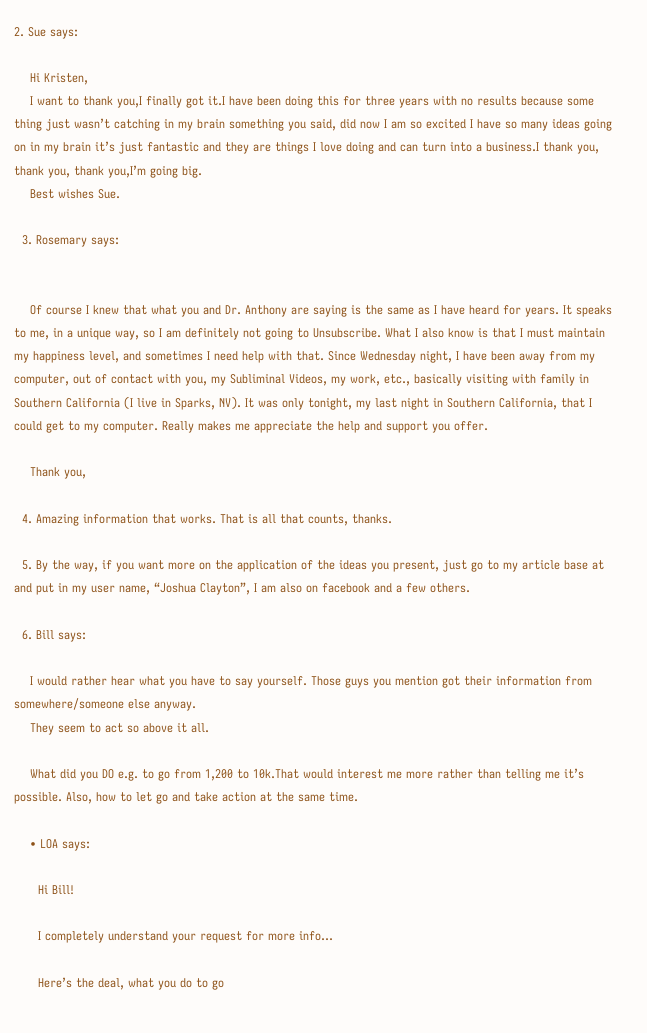2. Sue says:

    Hi Kristen,
    I want to thank you,I finally got it.I have been doing this for three years with no results because some thing just wasn’t catching in my brain something you said, did now I am so excited I have so many ideas going on in my brain it’s just fantastic and they are things I love doing and can turn into a business.I thank you, thank you, thank you,I’m going big.
    Best wishes Sue.

  3. Rosemary says:


    Of course I knew that what you and Dr. Anthony are saying is the same as I have heard for years. It speaks to me, in a unique way, so I am definitely not going to Unsubscribe. What I also know is that I must maintain my happiness level, and sometimes I need help with that. Since Wednesday night, I have been away from my computer, out of contact with you, my Subliminal Videos, my work, etc., basically visiting with family in Southern California (I live in Sparks, NV). It was only tonight, my last night in Southern California, that I could get to my computer. Really makes me appreciate the help and support you offer.

    Thank you,

  4. Amazing information that works. That is all that counts, thanks.

  5. By the way, if you want more on the application of the ideas you present, just go to my article base at and put in my user name, “Joshua Clayton”, I am also on facebook and a few others.

  6. Bill says:

    I would rather hear what you have to say yourself. Those guys you mention got their information from somewhere/someone else anyway.
    They seem to act so above it all.

    What did you DO e.g. to go from 1,200 to 10k.That would interest me more rather than telling me it’s possible. Also, how to let go and take action at the same time.

    • LOA says:

      Hi Bill!

      I completely understand your request for more info…

      Here’s the deal, what you do to go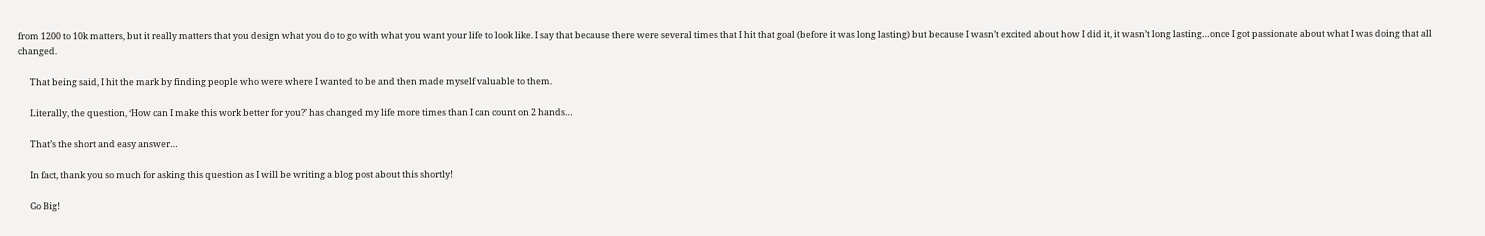from 1200 to 10k matters, but it really matters that you design what you do to go with what you want your life to look like. I say that because there were several times that I hit that goal (before it was long lasting) but because I wasn’t excited about how I did it, it wasn’t long lasting…once I got passionate about what I was doing that all changed.

      That being said, I hit the mark by finding people who were where I wanted to be and then made myself valuable to them.

      Literally, the question, ‘How can I make this work better for you?’ has changed my life more times than I can count on 2 hands…

      That’s the short and easy answer…

      In fact, thank you so much for asking this question as I will be writing a blog post about this shortly!

      Go Big!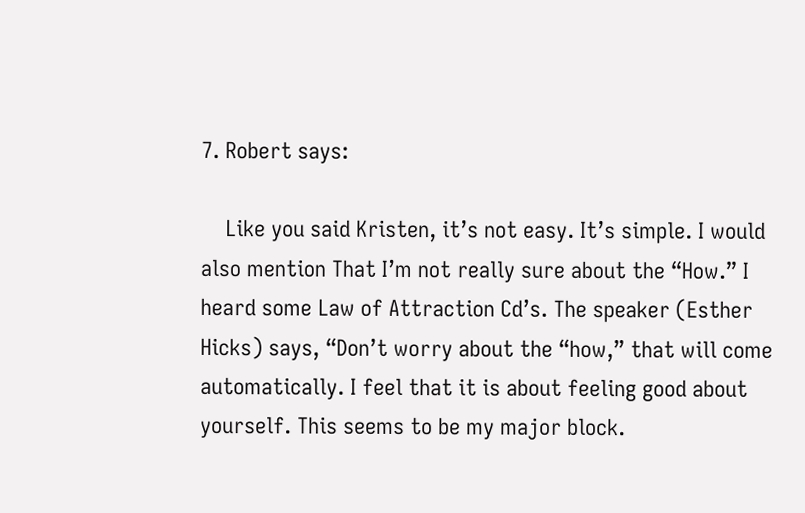7. Robert says:

    Like you said Kristen, it’s not easy. It’s simple. I would also mention That I’m not really sure about the “How.” I heard some Law of Attraction Cd’s. The speaker (Esther Hicks) says, “Don’t worry about the “how,” that will come automatically. I feel that it is about feeling good about yourself. This seems to be my major block.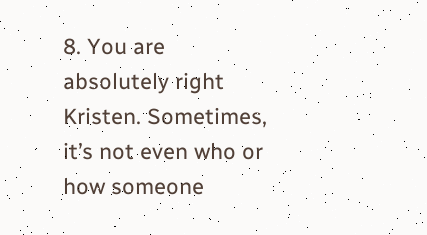8. You are absolutely right Kristen. Sometimes, it’s not even who or how someone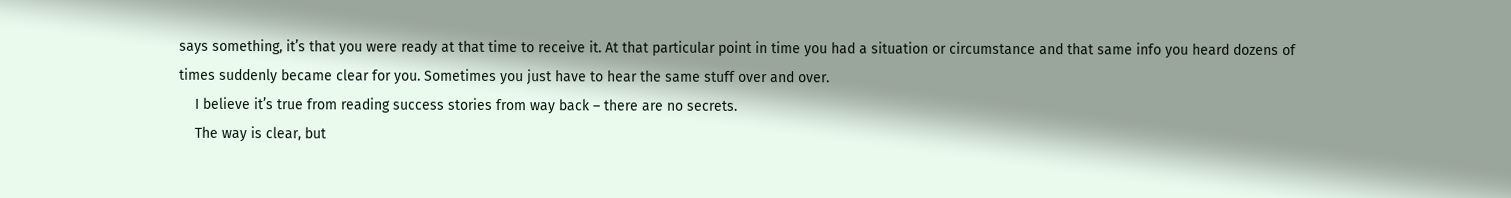says something, it’s that you were ready at that time to receive it. At that particular point in time you had a situation or circumstance and that same info you heard dozens of times suddenly became clear for you. Sometimes you just have to hear the same stuff over and over.
    I believe it’s true from reading success stories from way back – there are no secrets.
    The way is clear, but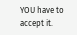YOU have to accept it.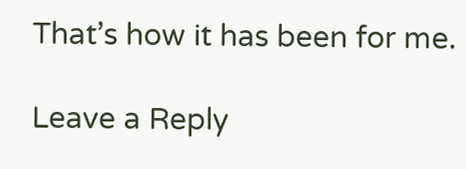That’s how it has been for me.

Leave a Reply